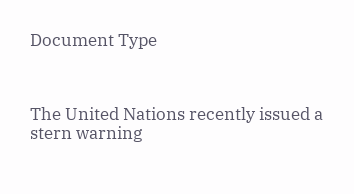Document Type



The United Nations recently issued a stern warning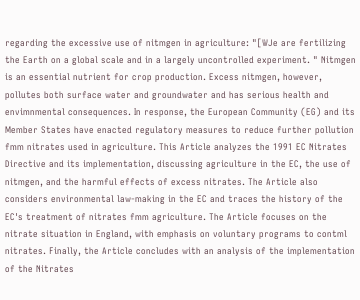regarding the excessive use of nitmgen in agriculture: "[WJe are fertilizing the Earth on a global scale and in a largely uncontrolled experiment. " Nitmgen is an essential nutrient for crop production. Excess nitmgen, however, pollutes both surface water and groundwater and has serious health and envimnmental consequences. In response, the European Community (EG) and its Member States have enacted regulatory measures to reduce further pollution fmm nitrates used in agriculture. This Article analyzes the 1991 EC Nitrates Directive and its implementation, discussing agriculture in the EC, the use of nitmgen, and the harmful effects of excess nitrates. The Article also considers environmental law-making in the EC and traces the history of the EC's treatment of nitrates fmm agriculture. The Article focuses on the nitrate situation in England, with emphasis on voluntary programs to contml nitrates. Finally, the Article concludes with an analysis of the implementation of the Nitrates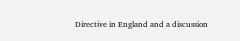Directive in England and a discussion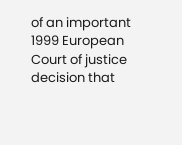of an important 1999 European Court of justice decision that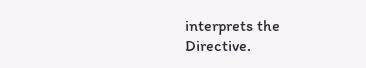interprets the Directive.